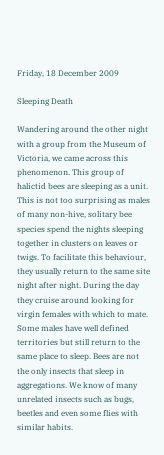Friday, 18 December 2009

Sleeping Death

Wandering around the other night with a group from the Museum of Victoria, we came across this phenomenon. This group of halictid bees are sleeping as a unit. This is not too surprising as males of many non-hive, solitary bee species spend the nights sleeping together in clusters on leaves or twigs. To facilitate this behaviour, they usually return to the same site night after night. During the day they cruise around looking for virgin females with which to mate. Some males have well defined territories but still return to the same place to sleep. Bees are not the only insects that sleep in aggregations. We know of many unrelated insects such as bugs, beetles and even some flies with similar habits.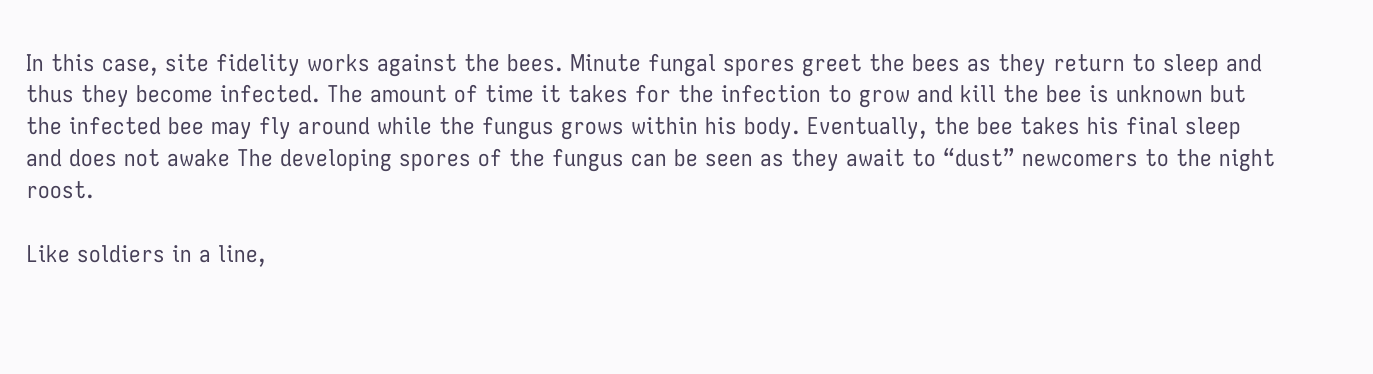In this case, site fidelity works against the bees. Minute fungal spores greet the bees as they return to sleep and thus they become infected. The amount of time it takes for the infection to grow and kill the bee is unknown but the infected bee may fly around while the fungus grows within his body. Eventually, the bee takes his final sleep and does not awake The developing spores of the fungus can be seen as they await to “dust” newcomers to the night roost.

Like soldiers in a line,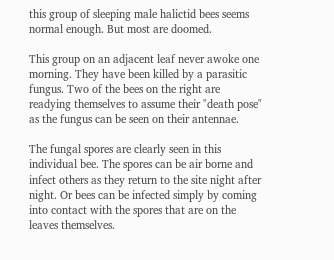this group of sleeping male halictid bees seems normal enough. But most are doomed.

This group on an adjacent leaf never awoke one morning. They have been killed by a parasitic fungus. Two of the bees on the right are readying themselves to assume their "death pose" as the fungus can be seen on their antennae.

The fungal spores are clearly seen in this individual bee. The spores can be air borne and infect others as they return to the site night after night. Or bees can be infected simply by coming into contact with the spores that are on the leaves themselves.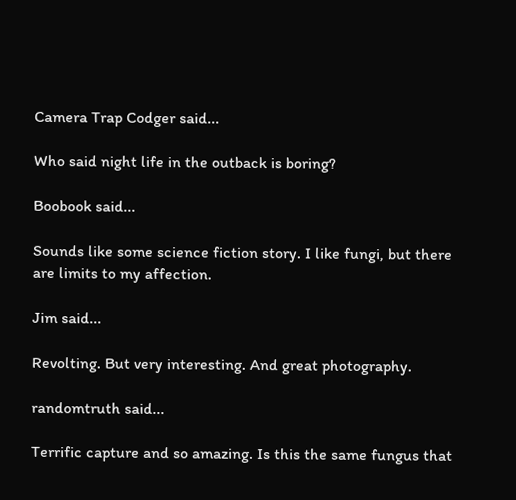Camera Trap Codger said...

Who said night life in the outback is boring?

Boobook said...

Sounds like some science fiction story. I like fungi, but there are limits to my affection.

Jim said...

Revolting. But very interesting. And great photography.

randomtruth said...

Terrific capture and so amazing. Is this the same fungus that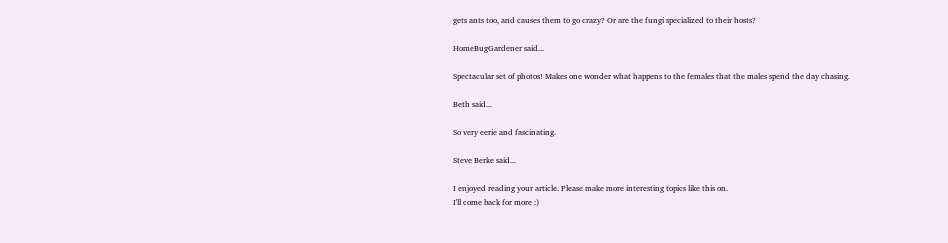gets ants too, and causes them to go crazy? Or are the fungi specialized to their hosts?

HomeBugGardener said...

Spectacular set of photos! Makes one wonder what happens to the females that the males spend the day chasing.

Beth said...

So very eerie and fascinating.

Steve Berke said...

I enjoyed reading your article. Please make more interesting topics like this on.
I'll come back for more :)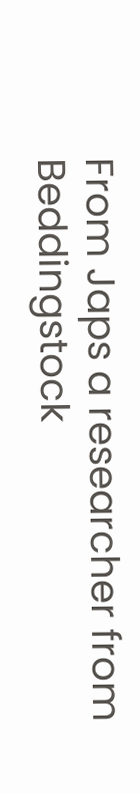From Japs a researcher from Beddingstock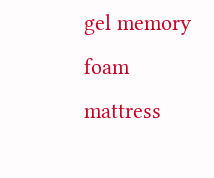gel memory foam mattress